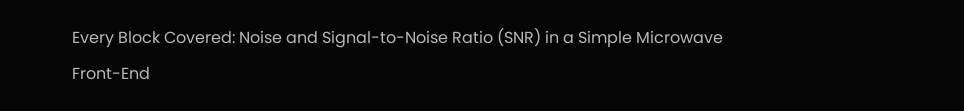Every Block Covered: Noise and Signal-to-Noise Ratio (SNR) in a Simple Microwave Front-End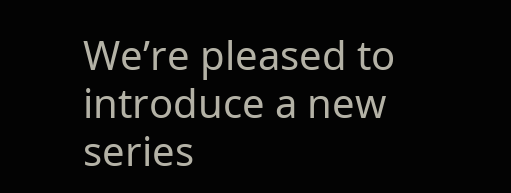We’re pleased to introduce a new series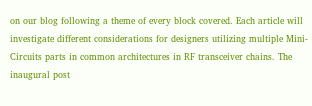on our blog following a theme of every block covered. Each article will investigate different considerations for designers utilizing multiple Mini-Circuits parts in common architectures in RF transceiver chains. The inaugural post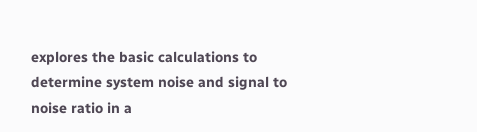explores the basic calculations to determine system noise and signal to noise ratio in a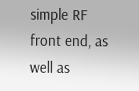simple RF front end, as well as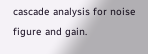cascade analysis for noise figure and gain.